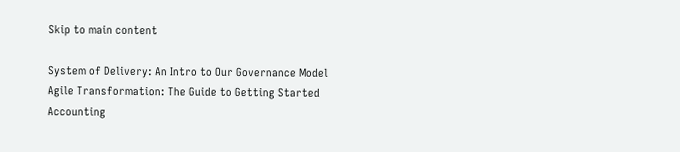Skip to main content

System of Delivery: An Intro to Our Governance Model
Agile Transformation: The Guide to Getting Started
Accounting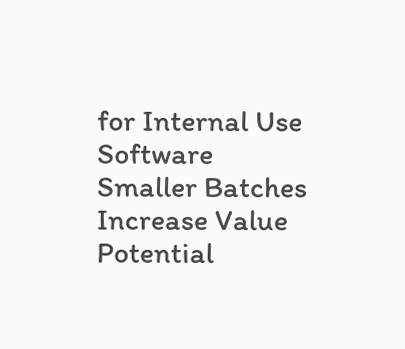for Internal Use Software
Smaller Batches Increase Value Potential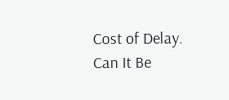Cost of Delay. Can It Be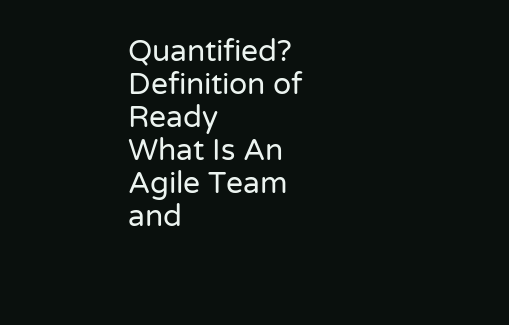Quantified?
Definition of Ready
What Is An Agile Team and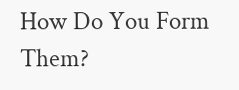How Do You Form Them?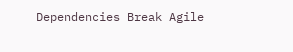Dependencies Break Agile